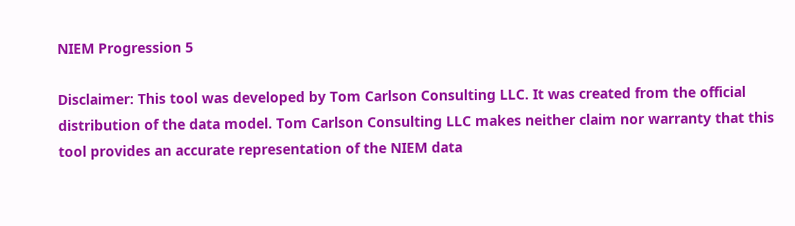NIEM Progression 5

Disclaimer: This tool was developed by Tom Carlson Consulting LLC. It was created from the official distribution of the data model. Tom Carlson Consulting LLC makes neither claim nor warranty that this tool provides an accurate representation of the NIEM data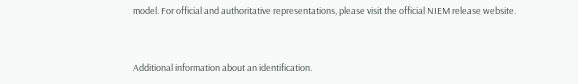model. For official and authoritative representations, please visit the official NIEM release website.


Additional information about an identification.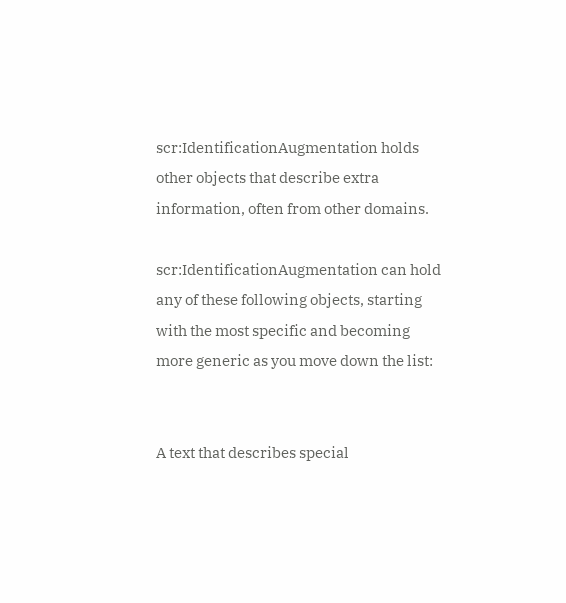scr:IdentificationAugmentation holds other objects that describe extra information, often from other domains.

scr:IdentificationAugmentation can hold any of these following objects, starting with the most specific and becoming more generic as you move down the list:


A text that describes special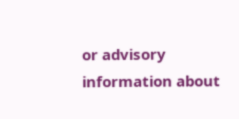or advisory information about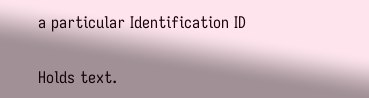a particular Identification ID

Holds text.